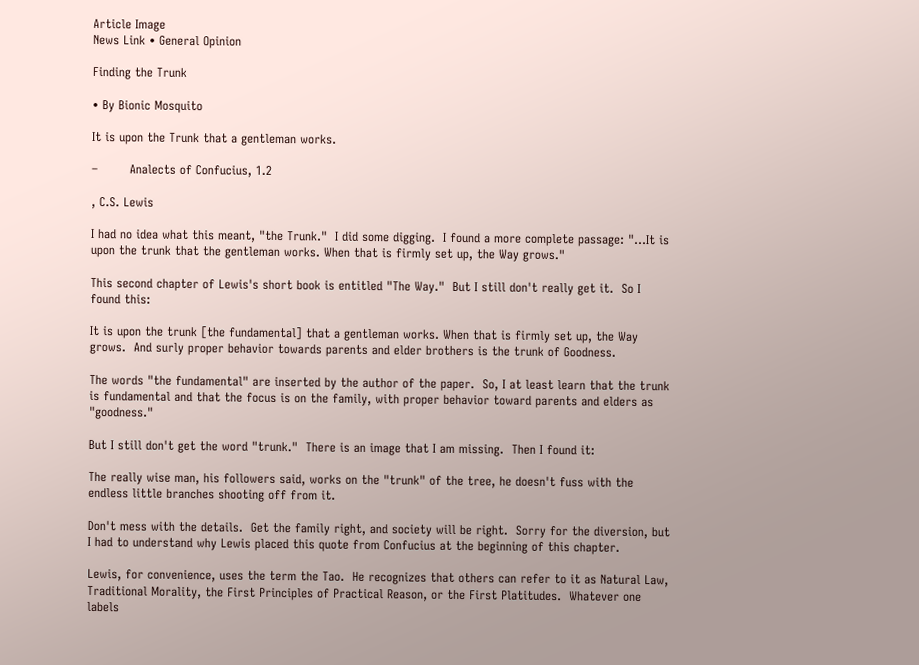Article Image
News Link • General Opinion

Finding the Trunk

• By Bionic Mosquito

It is upon the Trunk that a gentleman works.

–        Analects of Confucius, 1.2

, C.S. Lewis

I had no idea what this meant, "the Trunk."  I did some digging.  I found a more complete passage: "…It is upon the trunk that the gentleman works. When that is firmly set up, the Way grows."

This second chapter of Lewis's short book is entitled "The Way."  But I still don't really get it.  So I found this:

It is upon the trunk [the fundamental] that a gentleman works. When that is firmly set up, the Way grows.  And surly proper behavior towards parents and elder brothers is the trunk of Goodness.

The words "the fundamental" are inserted by the author of the paper.  So, I at least learn that the trunk is fundamental and that the focus is on the family, with proper behavior toward parents and elders as "goodness."

But I still don't get the word "trunk."  There is an image that I am missing.  Then I found it:

The really wise man, his followers said, works on the "trunk" of the tree, he doesn't fuss with the endless little branches shooting off from it.

Don't mess with the details.  Get the family right, and society will be right.  Sorry for the diversion, but I had to understand why Lewis placed this quote from Confucius at the beginning of this chapter.

Lewis, for convenience, uses the term the Tao.  He recognizes that others can refer to it as Natural Law, Traditional Morality, the First Principles of Practical Reason, or the First Platitudes.  Whatever one labels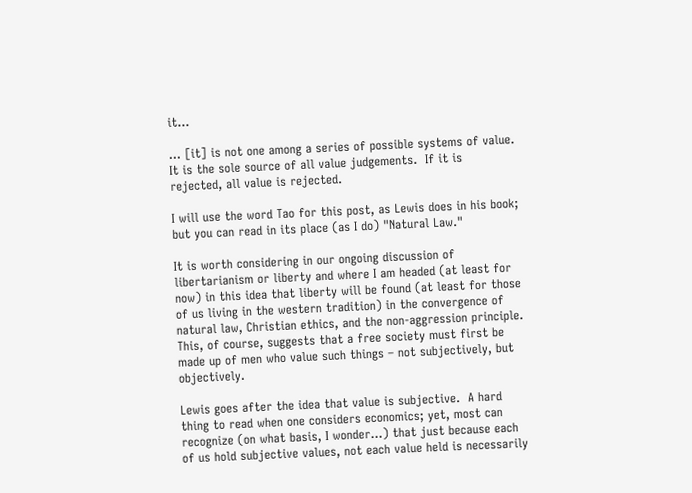it…

… [it] is not one among a series of possible systems of value.  It is the sole source of all value judgements.  If it is rejected, all value is rejected.

I will use the word Tao for this post, as Lewis does in his book; but you can read in its place (as I do) "Natural Law."

It is worth considering in our ongoing discussion of libertarianism or liberty and where I am headed (at least for now) in this idea that liberty will be found (at least for those of us living in the western tradition) in the convergence of natural law, Christian ethics, and the non-aggression principle.  This, of course, suggests that a free society must first be made up of men who value such things – not subjectively, but objectively.

Lewis goes after the idea that value is subjective.  A hard thing to read when one considers economics; yet, most can recognize (on what basis, I wonder…) that just because each of us hold subjective values, not each value held is necessarily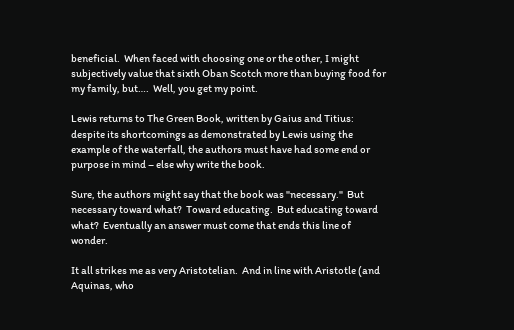beneficial.  When faced with choosing one or the other, I might subjectively value that sixth Oban Scotch more than buying food for my family, but….  Well, you get my point.

Lewis returns to The Green Book, written by Gaius and Titius: despite its shortcomings as demonstrated by Lewis using the example of the waterfall, the authors must have had some end or purpose in mind – else why write the book.

Sure, the authors might say that the book was "necessary."  But necessary toward what?  Toward educating.  But educating toward what?  Eventually an answer must come that ends this line of wonder.

It all strikes me as very Aristotelian.  And in line with Aristotle (and Aquinas, who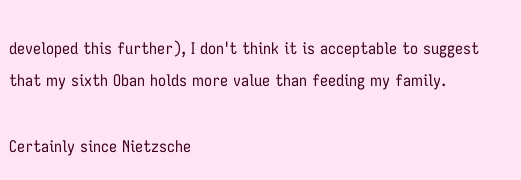developed this further), I don't think it is acceptable to suggest that my sixth Oban holds more value than feeding my family.

Certainly since Nietzsche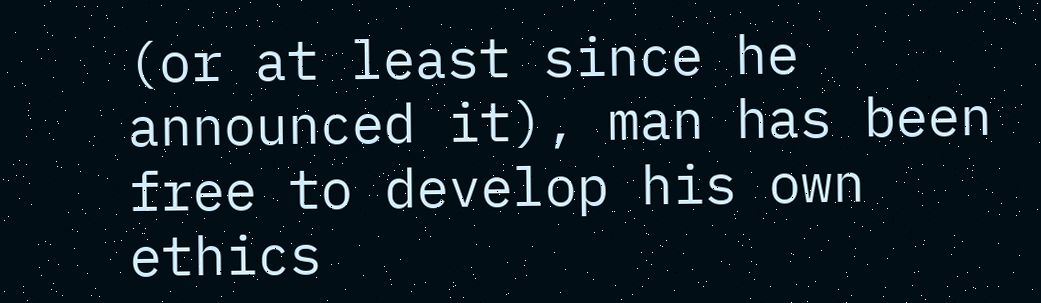(or at least since he announced it), man has been free to develop his own ethics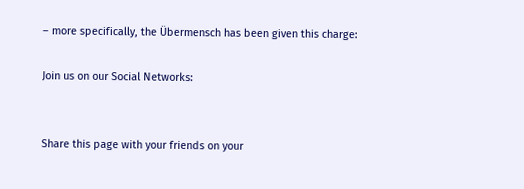– more specifically, the Übermensch has been given this charge:

Join us on our Social Networks:


Share this page with your friends on your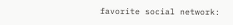favorite social network: